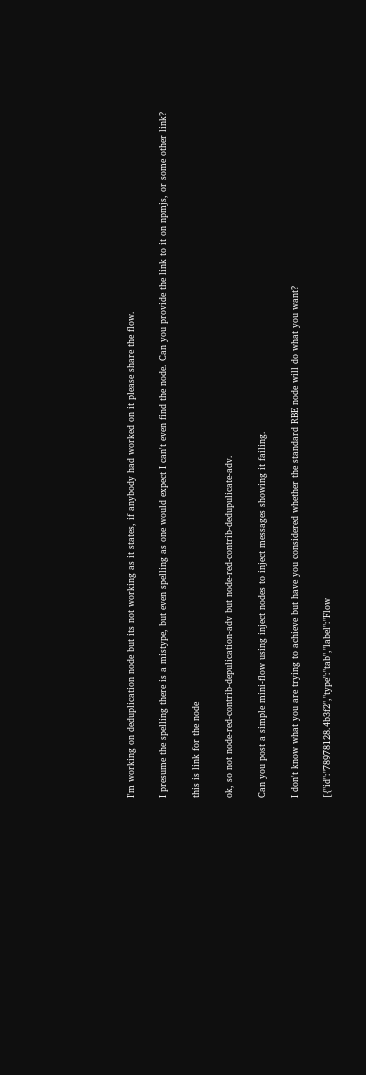I'm working on deduplication node but its not working as it states, if anybody had worked on it please share the flow.

I presume the spelling there is a mistype, but even spelling as one would expect I can't even find the node. Can you provide the link to it on npmjs, or some other link?

this is link for the node

ok, so not node-red-contrib-depulication-adv but node-red-contrib-dedupulicate-adv.

Can you post a simple mini-flow using inject nodes to inject messages showing it failing.

I don't know what you are trying to achieve but have you considered whether the standard RBE node will do what you want?

[{"id":"78978128.4b3f2","type":"tab","label":"Flow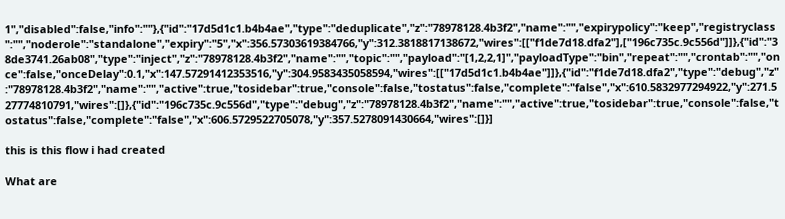1","disabled":false,"info":""},{"id":"17d5d1c1.b4b4ae","type":"deduplicate","z":"78978128.4b3f2","name":"","expirypolicy":"keep","registryclass":"","noderole":"standalone","expiry":"5","x":356.57303619384766,"y":312.3818817138672,"wires":[["f1de7d18.dfa2"],["196c735c.9c556d"]]},{"id":"38de3741.26ab08","type":"inject","z":"78978128.4b3f2","name":"","topic":"","payload":"[1,2,2,1]","payloadType":"bin","repeat":"","crontab":"","once":false,"onceDelay":0.1,"x":147.57291412353516,"y":304.9583435058594,"wires":[["17d5d1c1.b4b4ae"]]},{"id":"f1de7d18.dfa2","type":"debug","z":"78978128.4b3f2","name":"","active":true,"tosidebar":true,"console":false,"tostatus":false,"complete":"false","x":610.5832977294922,"y":271.527774810791,"wires":[]},{"id":"196c735c.9c556d","type":"debug","z":"78978128.4b3f2","name":"","active":true,"tosidebar":true,"console":false,"tostatus":false,"complete":"false","x":606.5729522705078,"y":357.5278091430664,"wires":[]}]

this is this flow i had created

What are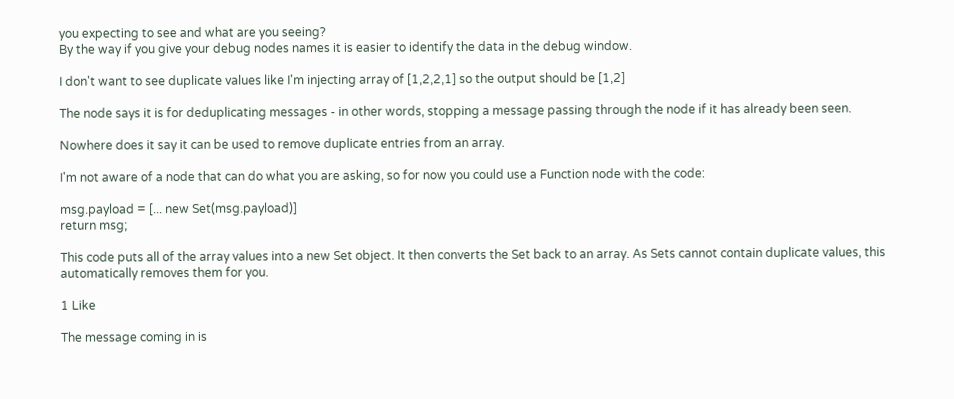you expecting to see and what are you seeing?
By the way if you give your debug nodes names it is easier to identify the data in the debug window.

I don't want to see duplicate values like I'm injecting array of [1,2,2,1] so the output should be [1,2]

The node says it is for deduplicating messages - in other words, stopping a message passing through the node if it has already been seen.

Nowhere does it say it can be used to remove duplicate entries from an array.

I'm not aware of a node that can do what you are asking, so for now you could use a Function node with the code:

msg.payload = [... new Set(msg.payload)]
return msg;

This code puts all of the array values into a new Set object. It then converts the Set back to an array. As Sets cannot contain duplicate values, this automatically removes them for you.

1 Like

The message coming in is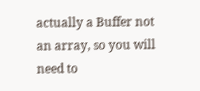actually a Buffer not an array, so you will need to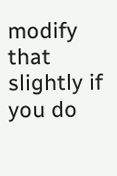modify that slightly if you do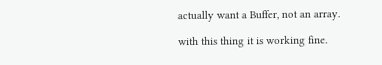actually want a Buffer, not an array.

with this thing it is working fine.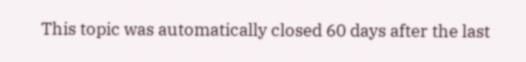This topic was automatically closed 60 days after the last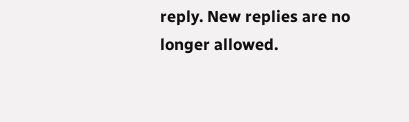reply. New replies are no longer allowed.